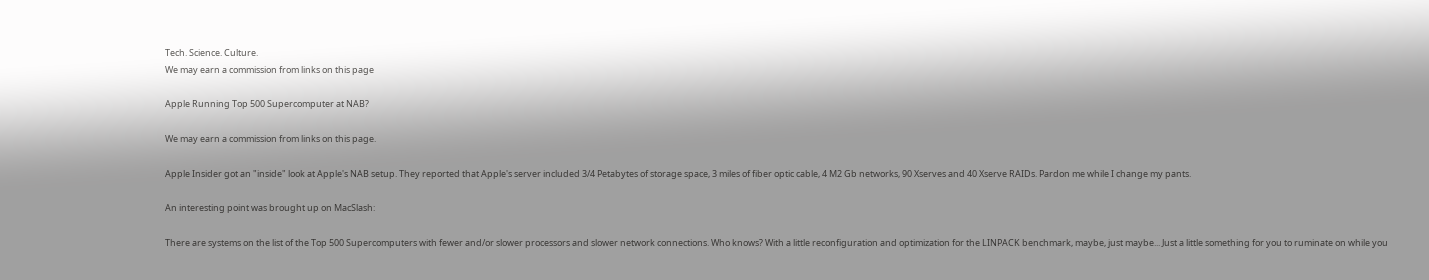Tech. Science. Culture.
We may earn a commission from links on this page

Apple Running Top 500 Supercomputer at NAB?

We may earn a commission from links on this page.

Apple Insider got an "inside" look at Apple's NAB setup. They reported that Apple's server included 3/4 Petabytes of storage space, 3 miles of fiber optic cable, 4 M2 Gb networks, 90 Xserves and 40 Xserve RAIDs. Pardon me while I change my pants.

An interesting point was brought up on MacSlash:

There are systems on the list of the Top 500 Supercomputers with fewer and/or slower processors and slower network connections. Who knows? With a little reconfiguration and optimization for the LINPACK benchmark, maybe, just maybe... Just a little something for you to ruminate on while you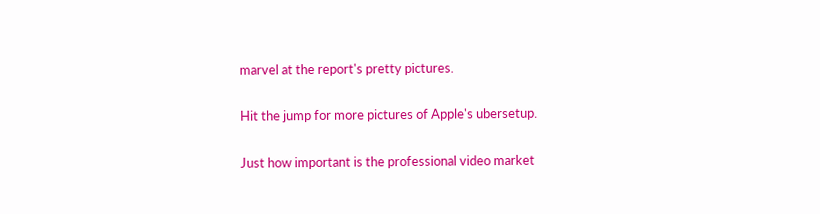marvel at the report's pretty pictures.


Hit the jump for more pictures of Apple's ubersetup.


Just how important is the professional video market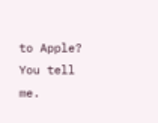to Apple? You tell me.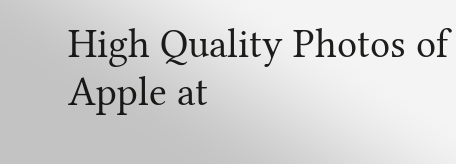High Quality Photos of Apple at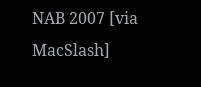NAB 2007 [via MacSlash]